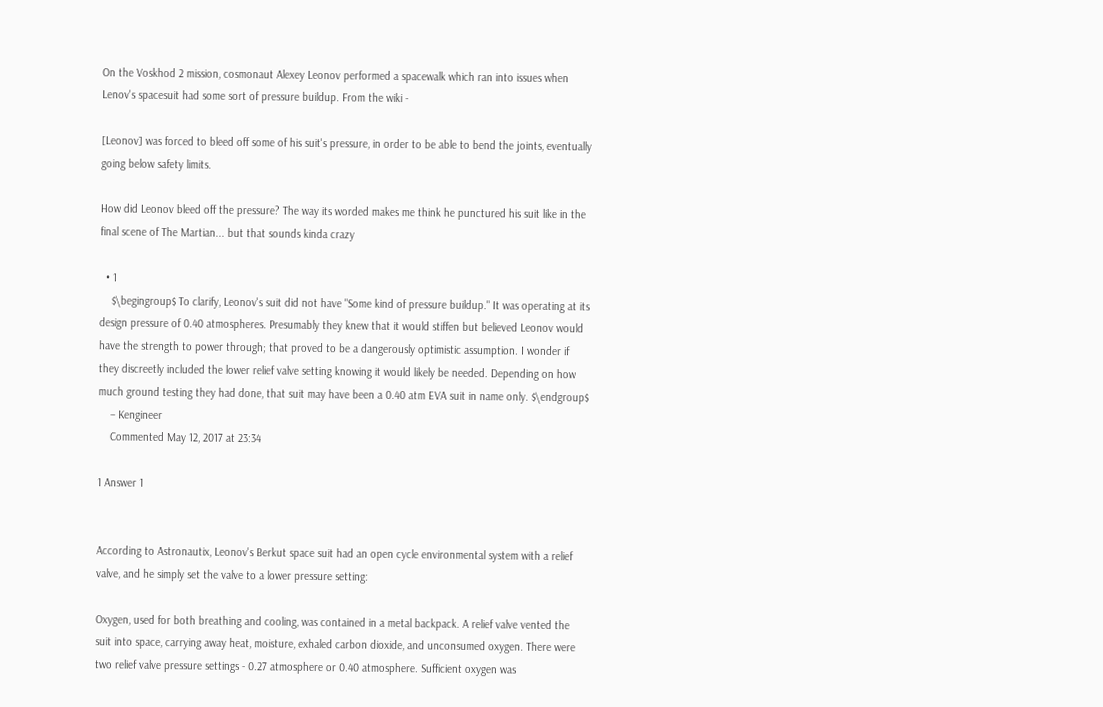On the Voskhod 2 mission, cosmonaut Alexey Leonov performed a spacewalk which ran into issues when Lenov's spacesuit had some sort of pressure buildup. From the wiki -

[Leonov] was forced to bleed off some of his suit's pressure, in order to be able to bend the joints, eventually going below safety limits.

How did Leonov bleed off the pressure? The way its worded makes me think he punctured his suit like in the final scene of The Martian... but that sounds kinda crazy

  • 1
    $\begingroup$ To clarify, Leonov's suit did not have "Some kind of pressure buildup." It was operating at its design pressure of 0.40 atmospheres. Presumably they knew that it would stiffen but believed Leonov would have the strength to power through; that proved to be a dangerously optimistic assumption. I wonder if they discreetly included the lower relief valve setting knowing it would likely be needed. Depending on how much ground testing they had done, that suit may have been a 0.40 atm EVA suit in name only. $\endgroup$
    – Kengineer
    Commented May 12, 2017 at 23:34

1 Answer 1


According to Astronautix, Leonov's Berkut space suit had an open cycle environmental system with a relief valve, and he simply set the valve to a lower pressure setting:

Oxygen, used for both breathing and cooling, was contained in a metal backpack. A relief valve vented the suit into space, carrying away heat, moisture, exhaled carbon dioxide, and unconsumed oxygen. There were two relief valve pressure settings - 0.27 atmosphere or 0.40 atmosphere. Sufficient oxygen was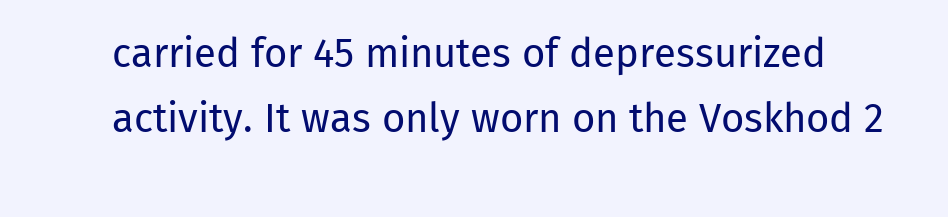carried for 45 minutes of depressurized activity. It was only worn on the Voskhod 2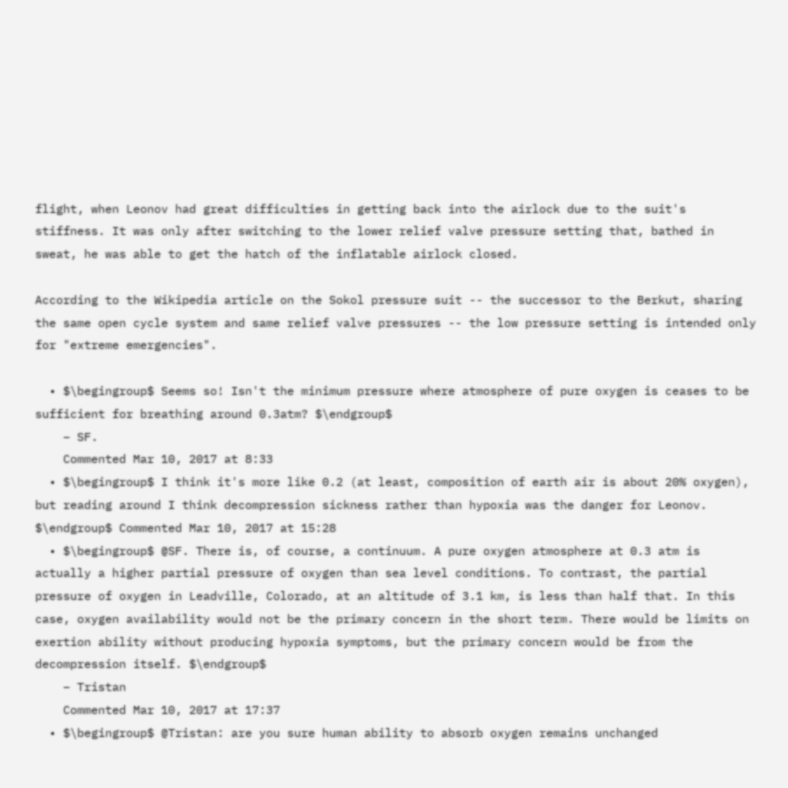flight, when Leonov had great difficulties in getting back into the airlock due to the suit's stiffness. It was only after switching to the lower relief valve pressure setting that, bathed in sweat, he was able to get the hatch of the inflatable airlock closed.

According to the Wikipedia article on the Sokol pressure suit -- the successor to the Berkut, sharing the same open cycle system and same relief valve pressures -- the low pressure setting is intended only for "extreme emergencies".

  • $\begingroup$ Seems so! Isn't the minimum pressure where atmosphere of pure oxygen is ceases to be sufficient for breathing around 0.3atm? $\endgroup$
    – SF.
    Commented Mar 10, 2017 at 8:33
  • $\begingroup$ I think it's more like 0.2 (at least, composition of earth air is about 20% oxygen), but reading around I think decompression sickness rather than hypoxia was the danger for Leonov. $\endgroup$ Commented Mar 10, 2017 at 15:28
  • $\begingroup$ @SF. There is, of course, a continuum. A pure oxygen atmosphere at 0.3 atm is actually a higher partial pressure of oxygen than sea level conditions. To contrast, the partial pressure of oxygen in Leadville, Colorado, at an altitude of 3.1 km, is less than half that. In this case, oxygen availability would not be the primary concern in the short term. There would be limits on exertion ability without producing hypoxia symptoms, but the primary concern would be from the decompression itself. $\endgroup$
    – Tristan
    Commented Mar 10, 2017 at 17:37
  • $\begingroup$ @Tristan: are you sure human ability to absorb oxygen remains unchanged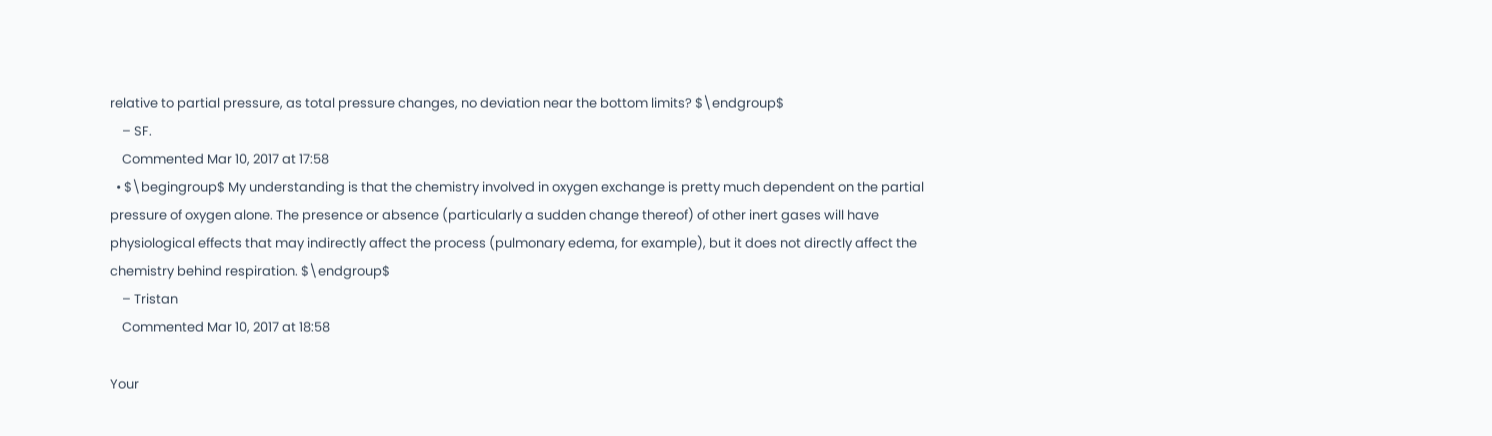relative to partial pressure, as total pressure changes, no deviation near the bottom limits? $\endgroup$
    – SF.
    Commented Mar 10, 2017 at 17:58
  • $\begingroup$ My understanding is that the chemistry involved in oxygen exchange is pretty much dependent on the partial pressure of oxygen alone. The presence or absence (particularly a sudden change thereof) of other inert gases will have physiological effects that may indirectly affect the process (pulmonary edema, for example), but it does not directly affect the chemistry behind respiration. $\endgroup$
    – Tristan
    Commented Mar 10, 2017 at 18:58

Your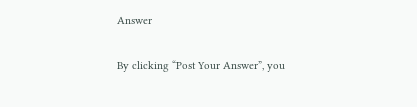Answer

By clicking “Post Your Answer”, you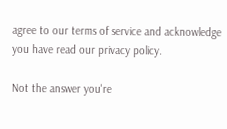agree to our terms of service and acknowledge you have read our privacy policy.

Not the answer you're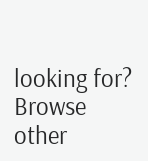looking for? Browse other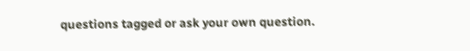questions tagged or ask your own question.